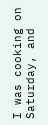I was cooking on Saturday, and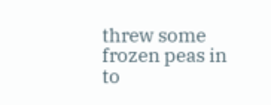threw some frozen peas in to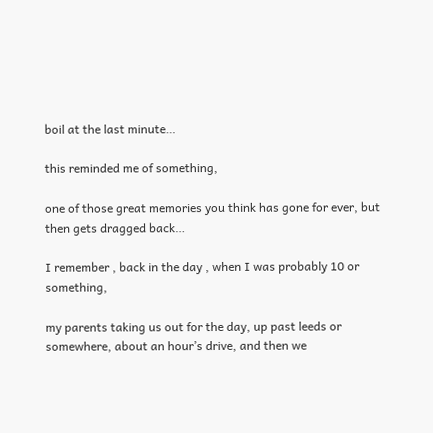boil at the last minute…

this reminded me of something,

one of those great memories you think has gone for ever, but then gets dragged back…

I remember , back in the day , when I was probably 10 or something,

my parents taking us out for the day, up past leeds or somewhere, about an hour’s drive, and then we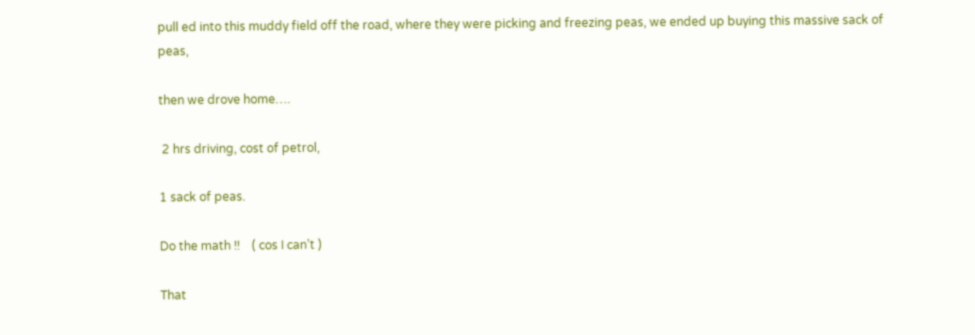pull ed into this muddy field off the road, where they were picking and freezing peas, we ended up buying this massive sack of peas,

then we drove home….

 2 hrs driving, cost of petrol,

1 sack of peas.

Do the math !!    ( cos I can’t )

That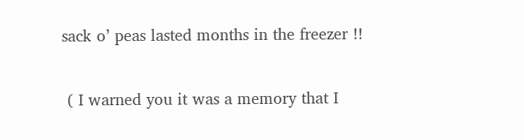sack o’ peas lasted months in the freezer !!

 ( I warned you it was a memory that I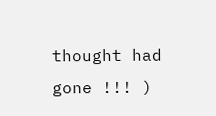thought had gone !!! )